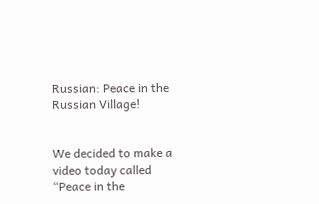Russian: Peace in the Russian Village!


We decided to make a video today called “Peace in the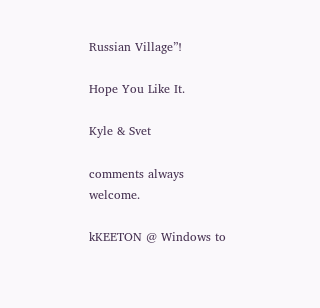Russian Village”!

Hope You Like It.

Kyle & Svet

comments always welcome.

kKEETON @ Windows to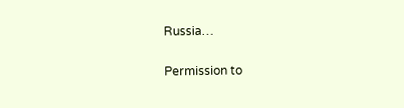Russia…

Permission to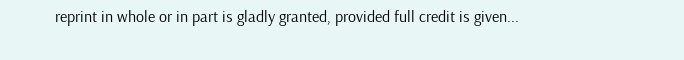reprint in whole or in part is gladly granted, provided full credit is given...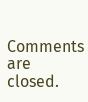Comments are closed.